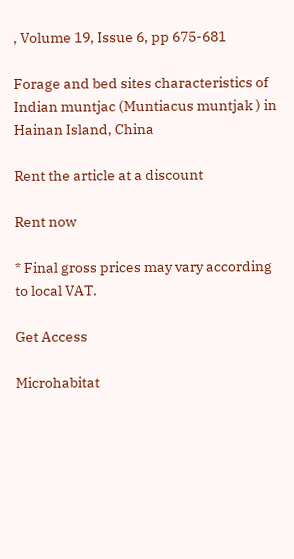, Volume 19, Issue 6, pp 675-681

Forage and bed sites characteristics of Indian muntjac (Muntiacus muntjak ) in Hainan Island, China

Rent the article at a discount

Rent now

* Final gross prices may vary according to local VAT.

Get Access

Microhabitat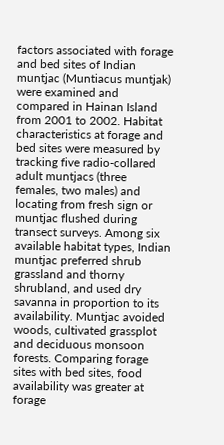factors associated with forage and bed sites of Indian muntjac (Muntiacus muntjak) were examined and compared in Hainan Island from 2001 to 2002. Habitat characteristics at forage and bed sites were measured by tracking five radio-collared adult muntjacs (three females, two males) and locating from fresh sign or muntjac flushed during transect surveys. Among six available habitat types, Indian muntjac preferred shrub grassland and thorny shrubland, and used dry savanna in proportion to its availability. Muntjac avoided woods, cultivated grassplot and deciduous monsoon forests. Comparing forage sites with bed sites, food availability was greater at forage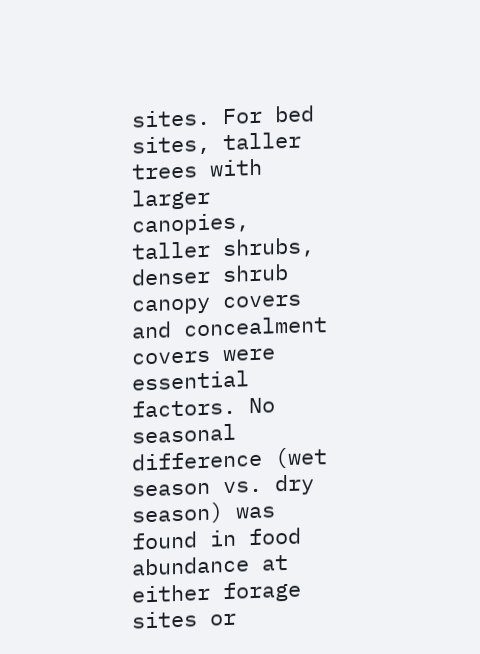sites. For bed sites, taller trees with larger canopies, taller shrubs, denser shrub canopy covers and concealment covers were essential factors. No seasonal difference (wet season vs. dry season) was found in food abundance at either forage sites or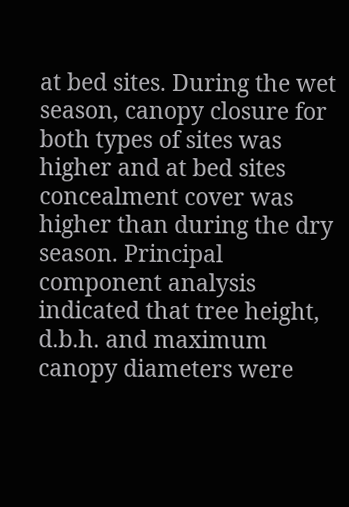at bed sites. During the wet season, canopy closure for both types of sites was higher and at bed sites concealment cover was higher than during the dry season. Principal component analysis indicated that tree height, d.b.h. and maximum canopy diameters were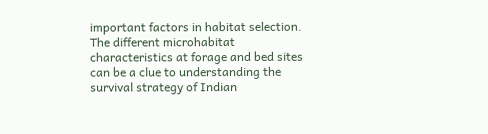important factors in habitat selection. The different microhabitat characteristics at forage and bed sites can be a clue to understanding the survival strategy of Indian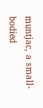muntjac, a small-bodied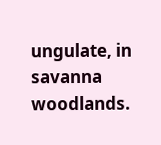ungulate, in savanna woodlands.